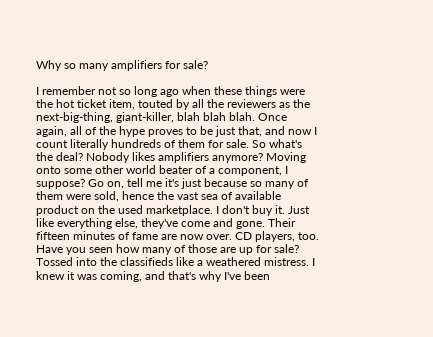Why so many amplifiers for sale?

I remember not so long ago when these things were the hot ticket item, touted by all the reviewers as the next-big-thing, giant-killer, blah blah blah. Once again, all of the hype proves to be just that, and now I count literally hundreds of them for sale. So what's the deal? Nobody likes amplifiers anymore? Moving onto some other world beater of a component, I suppose? Go on, tell me it's just because so many of them were sold, hence the vast sea of available product on the used marketplace. I don't buy it. Just like everything else, they've come and gone. Their fifteen minutes of fame are now over. CD players, too. Have you seen how many of those are up for sale? Tossed into the classifieds like a weathered mistress. I knew it was coming, and that's why I've been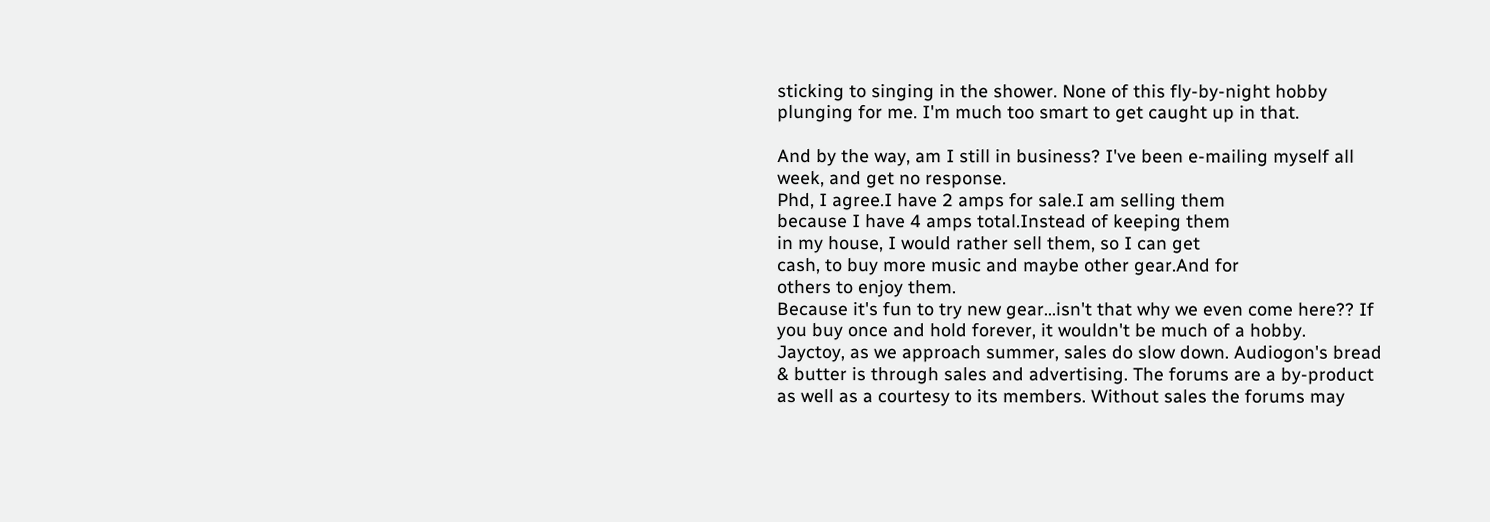sticking to singing in the shower. None of this fly-by-night hobby plunging for me. I'm much too smart to get caught up in that.

And by the way, am I still in business? I've been e-mailing myself all week, and get no response.
Phd, I agree.I have 2 amps for sale.I am selling them
because I have 4 amps total.Instead of keeping them
in my house, I would rather sell them, so I can get
cash, to buy more music and maybe other gear.And for
others to enjoy them.
Because it's fun to try new gear...isn't that why we even come here?? If you buy once and hold forever, it wouldn't be much of a hobby.
Jayctoy, as we approach summer, sales do slow down. Audiogon's bread & butter is through sales and advertising. The forums are a by-product as well as a courtesy to its members. Without sales the forums may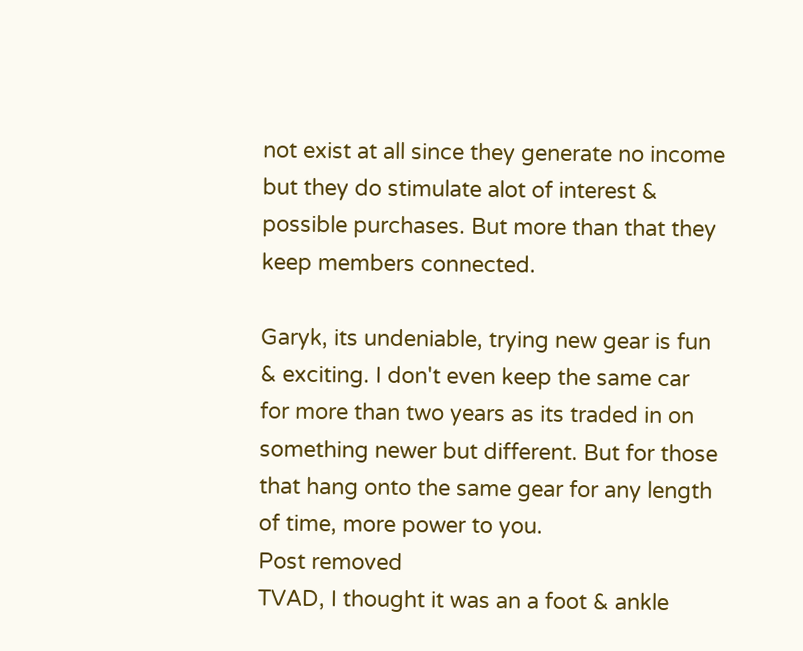not exist at all since they generate no income but they do stimulate alot of interest & possible purchases. But more than that they keep members connected.

Garyk, its undeniable, trying new gear is fun & exciting. I don't even keep the same car for more than two years as its traded in on something newer but different. But for those that hang onto the same gear for any length of time, more power to you.
Post removed
TVAD, I thought it was an a foot & ankle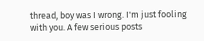thread, boy was I wrong. I'm just fooling with you. A few serious posts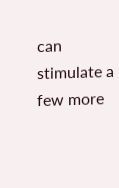can stimulate a few more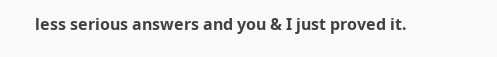less serious answers and you & I just proved it.